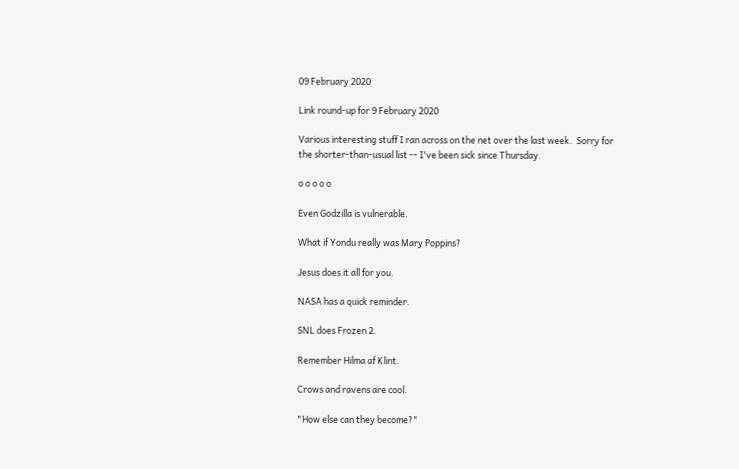09 February 2020

Link round-up for 9 February 2020

Various interesting stuff I ran across on the net over the last week.  Sorry for the shorter-than-usual list -- I've been sick since Thursday.

o o o o o

Even Godzilla is vulnerable.

What if Yondu really was Mary Poppins?

Jesus does it all for you.

NASA has a quick reminder.

SNL does Frozen 2.

Remember Hilma af Klint.

Crows and ravens are cool.

"How else can they become?"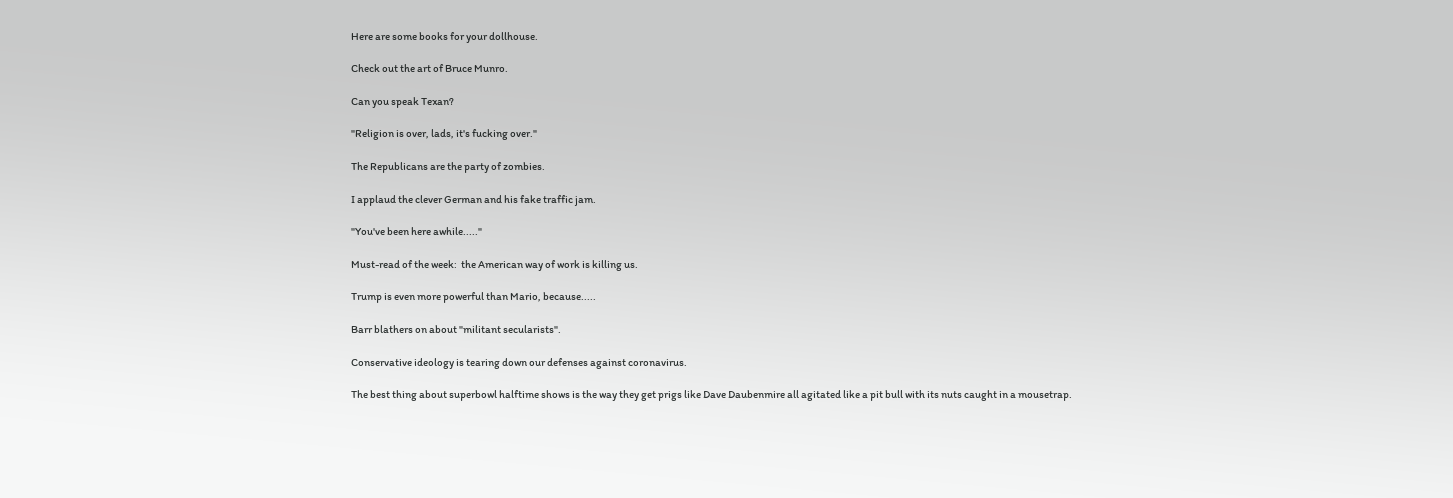Here are some books for your dollhouse.

Check out the art of Bruce Munro.

Can you speak Texan?

"Religion is over, lads, it's fucking over."

The Republicans are the party of zombies.

I applaud the clever German and his fake traffic jam.

"You've been here awhile....."

Must-read of the week:  the American way of work is killing us.

Trump is even more powerful than Mario, because.....

Barr blathers on about "militant secularists".

Conservative ideology is tearing down our defenses against coronavirus.

The best thing about superbowl halftime shows is the way they get prigs like Dave Daubenmire all agitated like a pit bull with its nuts caught in a mousetrap.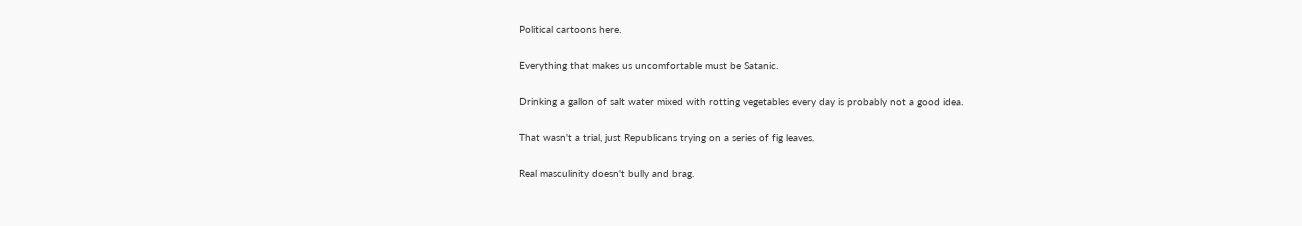Political cartoons here.

Everything that makes us uncomfortable must be Satanic.

Drinking a gallon of salt water mixed with rotting vegetables every day is probably not a good idea.

That wasn't a trial, just Republicans trying on a series of fig leaves.

Real masculinity doesn't bully and brag.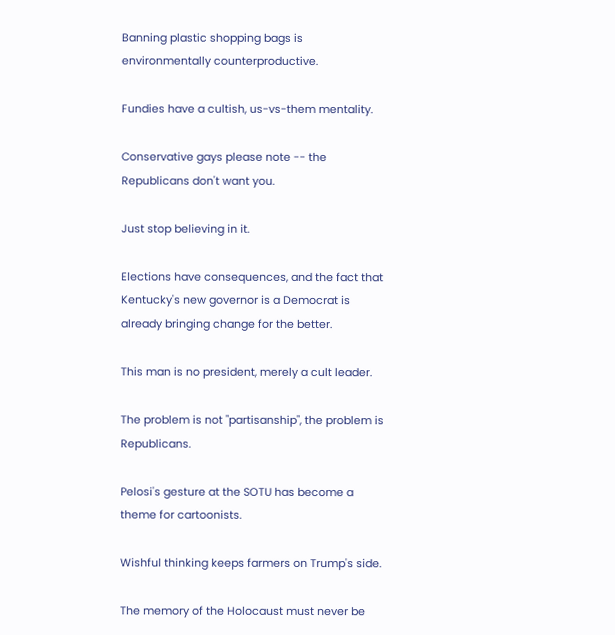Banning plastic shopping bags is environmentally counterproductive.

Fundies have a cultish, us-vs-them mentality.

Conservative gays please note -- the Republicans don't want you.

Just stop believing in it.

Elections have consequences, and the fact that Kentucky's new governor is a Democrat is already bringing change for the better.

This man is no president, merely a cult leader.

The problem is not "partisanship", the problem is Republicans.

Pelosi's gesture at the SOTU has become a theme for cartoonists.

Wishful thinking keeps farmers on Trump's side.

The memory of the Holocaust must never be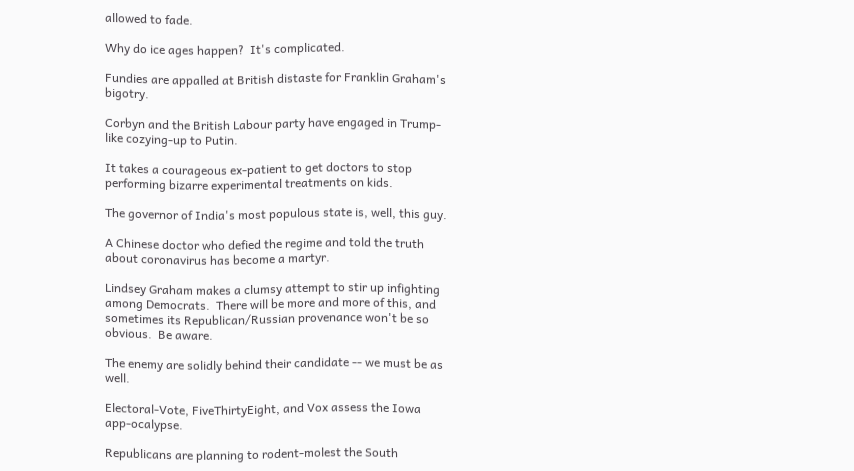allowed to fade.

Why do ice ages happen?  It's complicated.

Fundies are appalled at British distaste for Franklin Graham's bigotry.

Corbyn and the British Labour party have engaged in Trump-like cozying-up to Putin.

It takes a courageous ex-patient to get doctors to stop performing bizarre experimental treatments on kids.

The governor of India's most populous state is, well, this guy.

A Chinese doctor who defied the regime and told the truth about coronavirus has become a martyr.

Lindsey Graham makes a clumsy attempt to stir up infighting among Democrats.  There will be more and more of this, and sometimes its Republican/Russian provenance won't be so obvious.  Be aware.

The enemy are solidly behind their candidate -- we must be as well.

Electoral-Vote, FiveThirtyEight, and Vox assess the Iowa app-ocalypse.

Republicans are planning to rodent-molest the South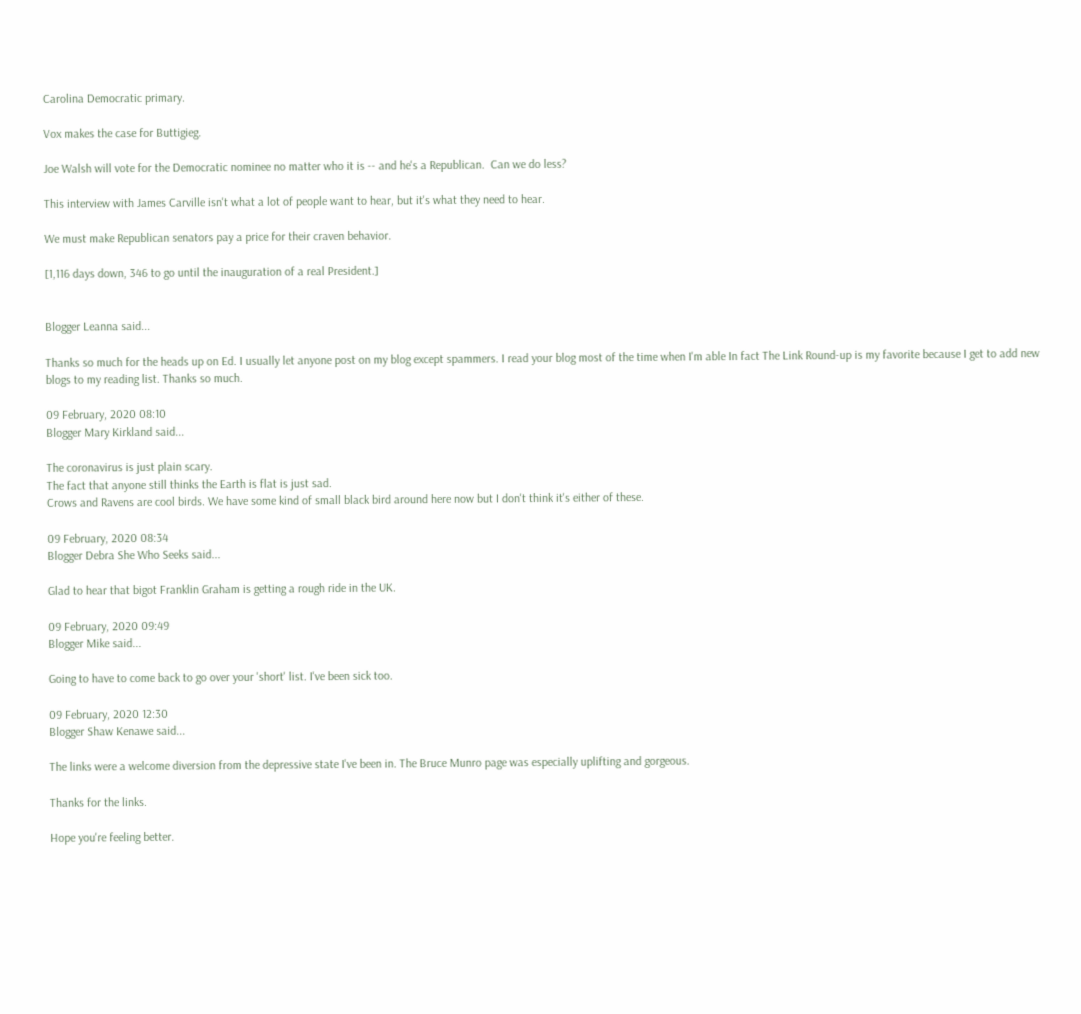Carolina Democratic primary.

Vox makes the case for Buttigieg.

Joe Walsh will vote for the Democratic nominee no matter who it is -- and he's a Republican.  Can we do less?

This interview with James Carville isn't what a lot of people want to hear, but it's what they need to hear.

We must make Republican senators pay a price for their craven behavior.

[1,116 days down, 346 to go until the inauguration of a real President.]


Blogger Leanna said...

Thanks so much for the heads up on Ed. I usually let anyone post on my blog except spammers. I read your blog most of the time when I'm able In fact The Link Round-up is my favorite because I get to add new blogs to my reading list. Thanks so much.

09 February, 2020 08:10
Blogger Mary Kirkland said...

The coronavirus is just plain scary.
The fact that anyone still thinks the Earth is flat is just sad.
Crows and Ravens are cool birds. We have some kind of small black bird around here now but I don't think it's either of these.

09 February, 2020 08:34
Blogger Debra She Who Seeks said...

Glad to hear that bigot Franklin Graham is getting a rough ride in the UK.

09 February, 2020 09:49
Blogger Mike said...

Going to have to come back to go over your 'short' list. I've been sick too.

09 February, 2020 12:30
Blogger Shaw Kenawe said...

The links were a welcome diversion from the depressive state I've been in. The Bruce Munro page was especially uplifting and gorgeous.

Thanks for the links.

Hope you're feeling better.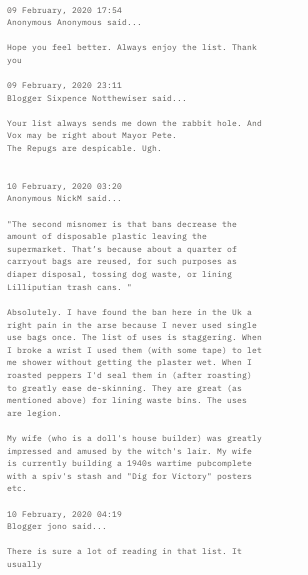09 February, 2020 17:54
Anonymous Anonymous said...

Hope you feel better. Always enjoy the list. Thank you

09 February, 2020 23:11
Blogger Sixpence Notthewiser said...

Your list always sends me down the rabbit hole. And Vox may be right about Mayor Pete.
The Repugs are despicable. Ugh.


10 February, 2020 03:20
Anonymous NickM said...

"The second misnomer is that bans decrease the amount of disposable plastic leaving the supermarket. That’s because about a quarter of carryout bags are reused, for such purposes as diaper disposal, tossing dog waste, or lining Lilliputian trash cans. "

Absolutely. I have found the ban here in the Uk a right pain in the arse because I never used single use bags once. The list of uses is staggering. When I broke a wrist I used them (with some tape) to let me shower without getting the plaster wet. When I roasted peppers I'd seal them in (after roasting) to greatly ease de-skinning. They are great (as mentioned above) for lining waste bins. The uses are legion.

My wife (who is a doll's house builder) was greatly impressed and amused by the witch's lair. My wife is currently building a 1940s wartime pubcomplete with a spiv's stash and "Dig for Victory" posters etc.

10 February, 2020 04:19
Blogger jono said...

There is sure a lot of reading in that list. It usually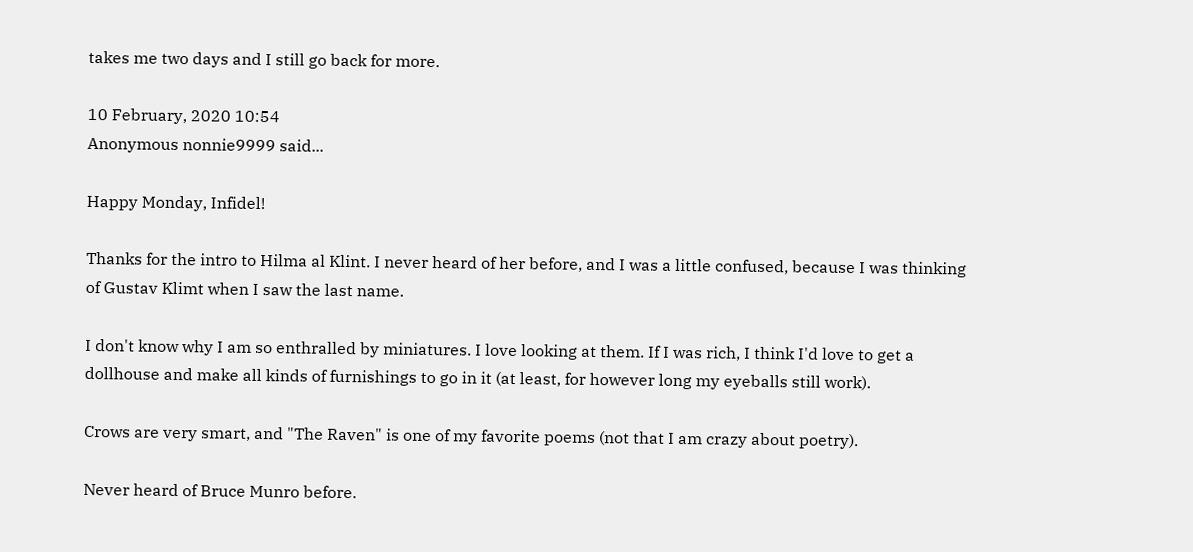takes me two days and I still go back for more.

10 February, 2020 10:54
Anonymous nonnie9999 said...

Happy Monday, Infidel!

Thanks for the intro to Hilma al Klint. I never heard of her before, and I was a little confused, because I was thinking of Gustav Klimt when I saw the last name.

I don't know why I am so enthralled by miniatures. I love looking at them. If I was rich, I think I'd love to get a dollhouse and make all kinds of furnishings to go in it (at least, for however long my eyeballs still work).

Crows are very smart, and "The Raven" is one of my favorite poems (not that I am crazy about poetry).

Never heard of Bruce Munro before.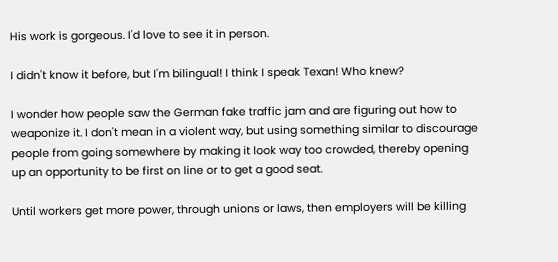His work is gorgeous. I'd love to see it in person.

I didn't know it before, but I'm bilingual! I think I speak Texan! Who knew?

I wonder how people saw the German fake traffic jam and are figuring out how to weaponize it. I don't mean in a violent way, but using something similar to discourage people from going somewhere by making it look way too crowded, thereby opening up an opportunity to be first on line or to get a good seat.

Until workers get more power, through unions or laws, then employers will be killing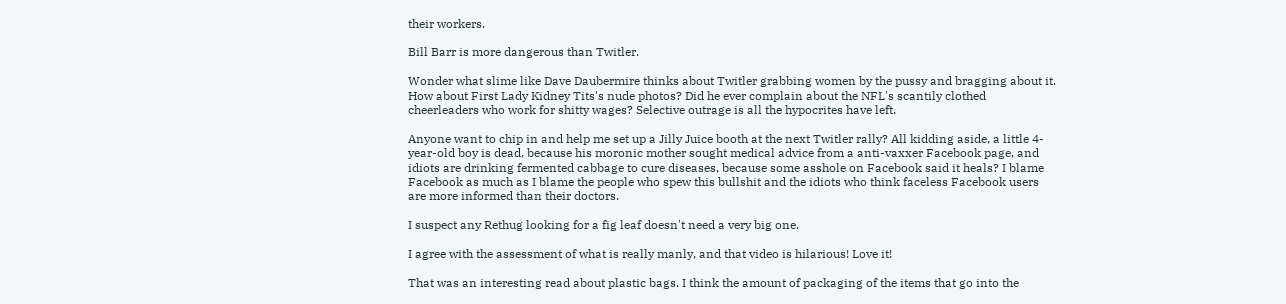their workers.

Bill Barr is more dangerous than Twitler.

Wonder what slime like Dave Daubermire thinks about Twitler grabbing women by the pussy and bragging about it. How about First Lady Kidney Tits's nude photos? Did he ever complain about the NFL's scantily clothed cheerleaders who work for shitty wages? Selective outrage is all the hypocrites have left.

Anyone want to chip in and help me set up a Jilly Juice booth at the next Twitler rally? All kidding aside, a little 4-year-old boy is dead, because his moronic mother sought medical advice from a anti-vaxxer Facebook page, and idiots are drinking fermented cabbage to cure diseases, because some asshole on Facebook said it heals? I blame Facebook as much as I blame the people who spew this bullshit and the idiots who think faceless Facebook users are more informed than their doctors.

I suspect any Rethug looking for a fig leaf doesn't need a very big one.

I agree with the assessment of what is really manly, and that video is hilarious! Love it!

That was an interesting read about plastic bags. I think the amount of packaging of the items that go into the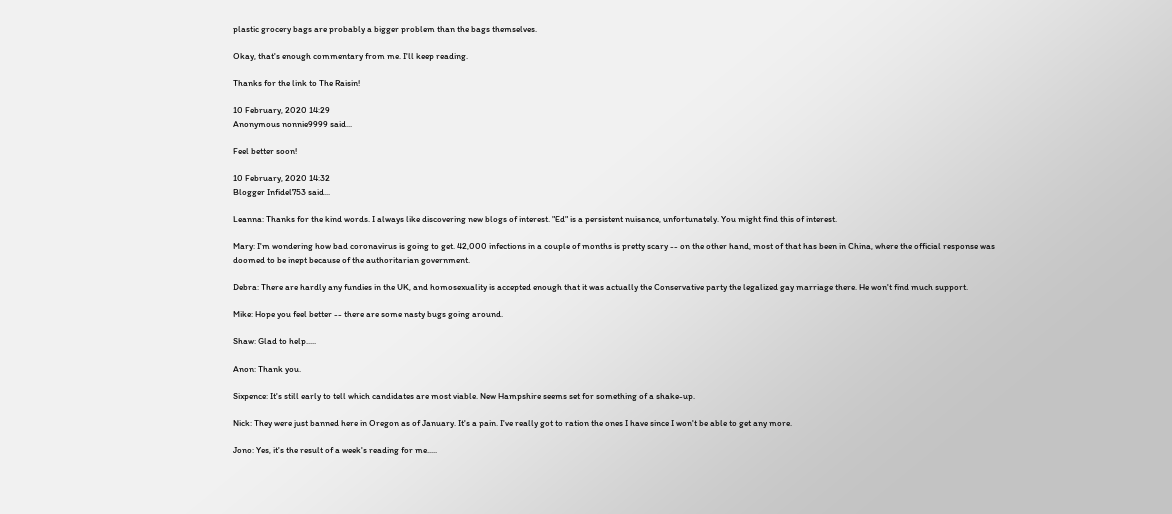plastic grocery bags are probably a bigger problem than the bags themselves.

Okay, that's enough commentary from me. I'll keep reading.

Thanks for the link to The Raisin!

10 February, 2020 14:29
Anonymous nonnie9999 said...

Feel better soon!

10 February, 2020 14:32
Blogger Infidel753 said...

Leanna: Thanks for the kind words. I always like discovering new blogs of interest. "Ed" is a persistent nuisance, unfortunately. You might find this of interest.

Mary: I'm wondering how bad coronavirus is going to get. 42,000 infections in a couple of months is pretty scary -- on the other hand, most of that has been in China, where the official response was doomed to be inept because of the authoritarian government.

Debra: There are hardly any fundies in the UK, and homosexuality is accepted enough that it was actually the Conservative party the legalized gay marriage there. He won't find much support.

Mike: Hope you feel better -- there are some nasty bugs going around.

Shaw: Glad to help.....

Anon: Thank you.

Sixpence: It's still early to tell which candidates are most viable. New Hampshire seems set for something of a shake-up.

Nick: They were just banned here in Oregon as of January. It's a pain. I've really got to ration the ones I have since I won't be able to get any more.

Jono: Yes, it's the result of a week's reading for me.....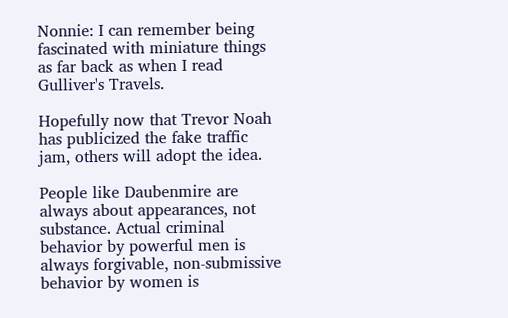Nonnie: I can remember being fascinated with miniature things as far back as when I read Gulliver's Travels.

Hopefully now that Trevor Noah has publicized the fake traffic jam, others will adopt the idea.

People like Daubenmire are always about appearances, not substance. Actual criminal behavior by powerful men is always forgivable, non-submissive behavior by women is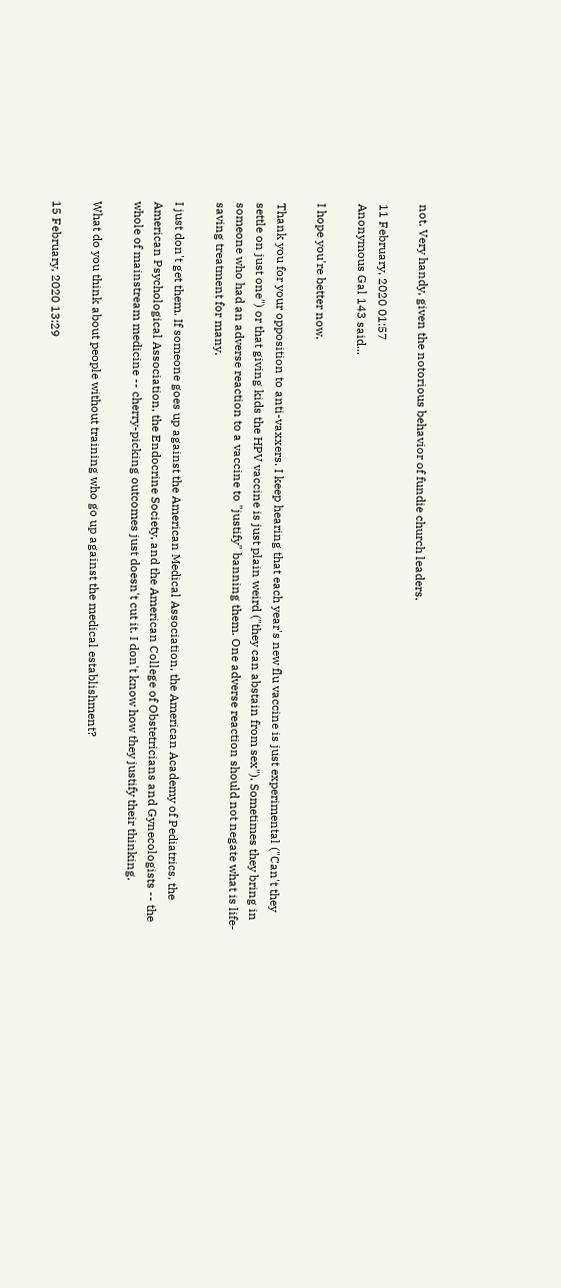not. Very handy, given the notorious behavior of fundie church leaders.

11 February, 2020 01:57
Anonymous Gal 143 said...

I hope you're better now.

Thank you for your opposition to anti-vaxxers. I keep hearing that each year's new flu vaccine is just experimental ("Can't they settle on just one") or that giving kids the HPV vaccine is just plain weird ("they can abstain from sex"). Sometimes they bring in someone who had an adverse reaction to a vaccine to "justify" banning them. One adverse reaction should not negate what is life-saving treatment for many.

I just don't get them. If someone goes up against the American Medical Association, the American Academy of Pediatrics, the American Psychological Association, the Endocrine Society, and the American College of Obstetricians and Gynecologists -- the whole of mainstream medicine -- cherry-picking outcomes just doesn't cut it. I don't know how they justify their thinking.

What do you think about people without training who go up against the medical establishment?

15 February, 2020 13:29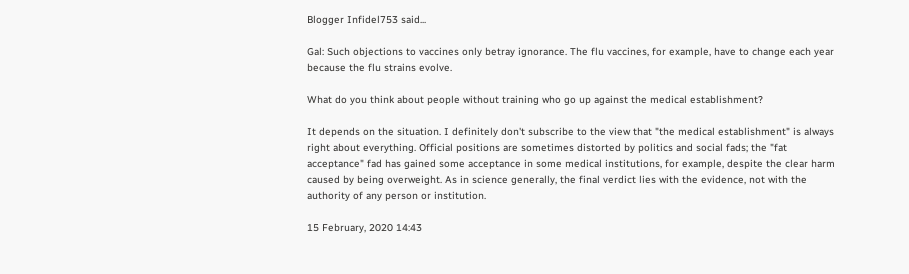Blogger Infidel753 said...

Gal: Such objections to vaccines only betray ignorance. The flu vaccines, for example, have to change each year because the flu strains evolve.

What do you think about people without training who go up against the medical establishment?

It depends on the situation. I definitely don't subscribe to the view that "the medical establishment" is always right about everything. Official positions are sometimes distorted by politics and social fads; the "fat acceptance" fad has gained some acceptance in some medical institutions, for example, despite the clear harm caused by being overweight. As in science generally, the final verdict lies with the evidence, not with the authority of any person or institution.

15 February, 2020 14:43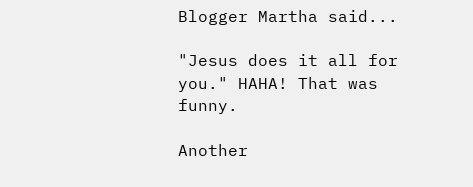Blogger Martha said...

"Jesus does it all for you." HAHA! That was funny.

Another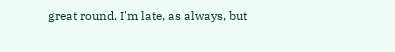great round. I'm late, as always, but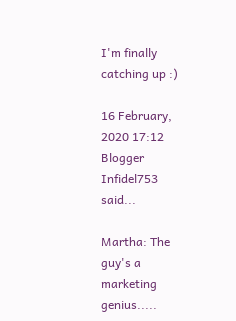I'm finally catching up :)

16 February, 2020 17:12
Blogger Infidel753 said...

Martha: The guy's a marketing genius.....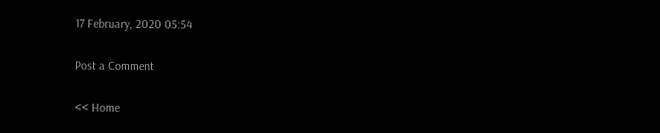17 February, 2020 05:54

Post a Comment

<< Home